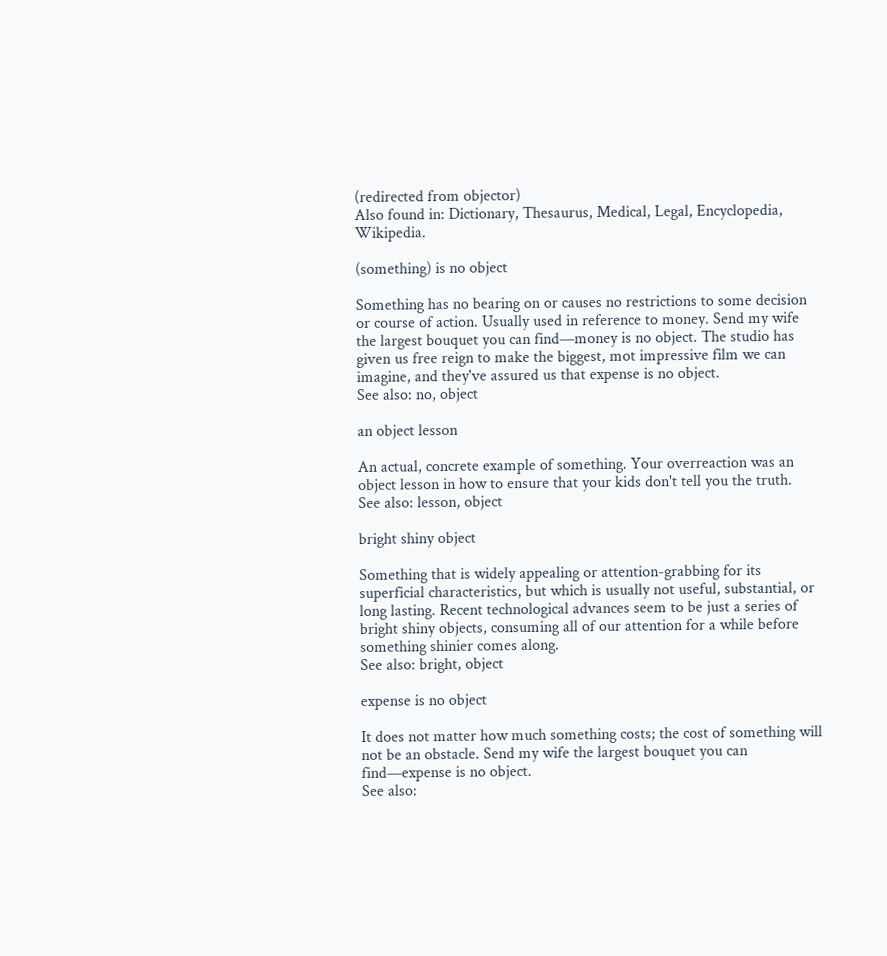(redirected from objector)
Also found in: Dictionary, Thesaurus, Medical, Legal, Encyclopedia, Wikipedia.

(something) is no object

Something has no bearing on or causes no restrictions to some decision or course of action. Usually used in reference to money. Send my wife the largest bouquet you can find—money is no object. The studio has given us free reign to make the biggest, mot impressive film we can imagine, and they've assured us that expense is no object.
See also: no, object

an object lesson

An actual, concrete example of something. Your overreaction was an object lesson in how to ensure that your kids don't tell you the truth.
See also: lesson, object

bright shiny object

Something that is widely appealing or attention-grabbing for its superficial characteristics, but which is usually not useful, substantial, or long lasting. Recent technological advances seem to be just a series of bright shiny objects, consuming all of our attention for a while before something shinier comes along.
See also: bright, object

expense is no object

It does not matter how much something costs; the cost of something will not be an obstacle. Send my wife the largest bouquet you can find—expense is no object.
See also: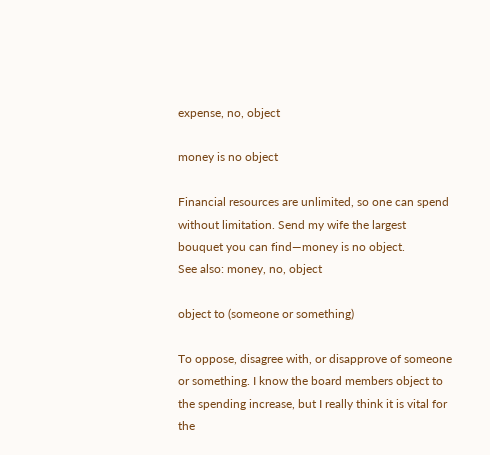expense, no, object

money is no object

Financial resources are unlimited, so one can spend without limitation. Send my wife the largest bouquet you can find—money is no object.
See also: money, no, object

object to (someone or something)

To oppose, disagree with, or disapprove of someone or something. I know the board members object to the spending increase, but I really think it is vital for the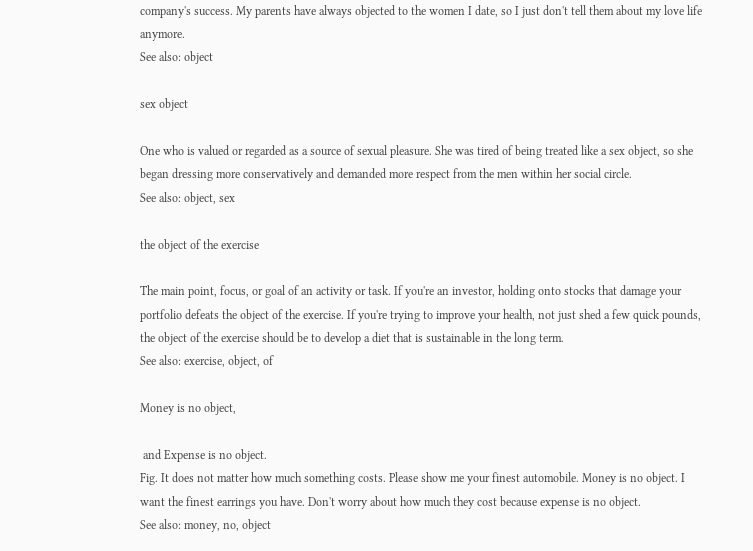company's success. My parents have always objected to the women I date, so I just don't tell them about my love life anymore.
See also: object

sex object

One who is valued or regarded as a source of sexual pleasure. She was tired of being treated like a sex object, so she began dressing more conservatively and demanded more respect from the men within her social circle.
See also: object, sex

the object of the exercise

The main point, focus, or goal of an activity or task. If you're an investor, holding onto stocks that damage your portfolio defeats the object of the exercise. If you're trying to improve your health, not just shed a few quick pounds, the object of the exercise should be to develop a diet that is sustainable in the long term.
See also: exercise, object, of

Money is no object,

 and Expense is no object.
Fig. It does not matter how much something costs. Please show me your finest automobile. Money is no object. I want the finest earrings you have. Don't worry about how much they cost because expense is no object.
See also: money, no, object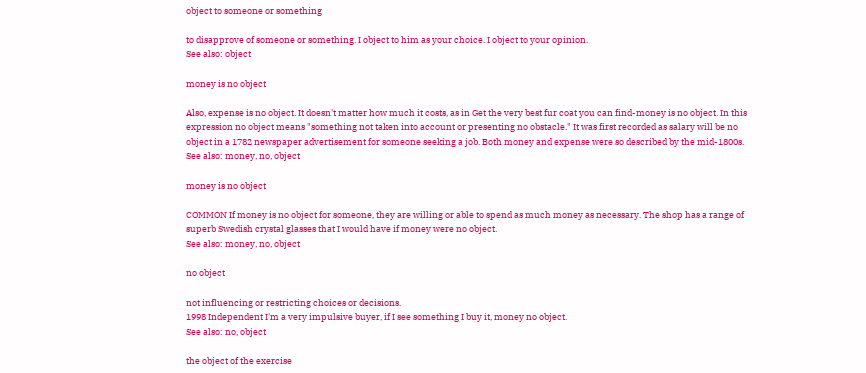object to someone or something

to disapprove of someone or something. I object to him as your choice. I object to your opinion.
See also: object

money is no object

Also, expense is no object. It doesn't matter how much it costs, as in Get the very best fur coat you can find-money is no object. In this expression no object means "something not taken into account or presenting no obstacle." It was first recorded as salary will be no object in a 1782 newspaper advertisement for someone seeking a job. Both money and expense were so described by the mid-1800s.
See also: money, no, object

money is no object

COMMON If money is no object for someone, they are willing or able to spend as much money as necessary. The shop has a range of superb Swedish crystal glasses that I would have if money were no object.
See also: money, no, object

no object

not influencing or restricting choices or decisions.
1998 Independent I'm a very impulsive buyer, if I see something I buy it, money no object.
See also: no, object

the object of the exercise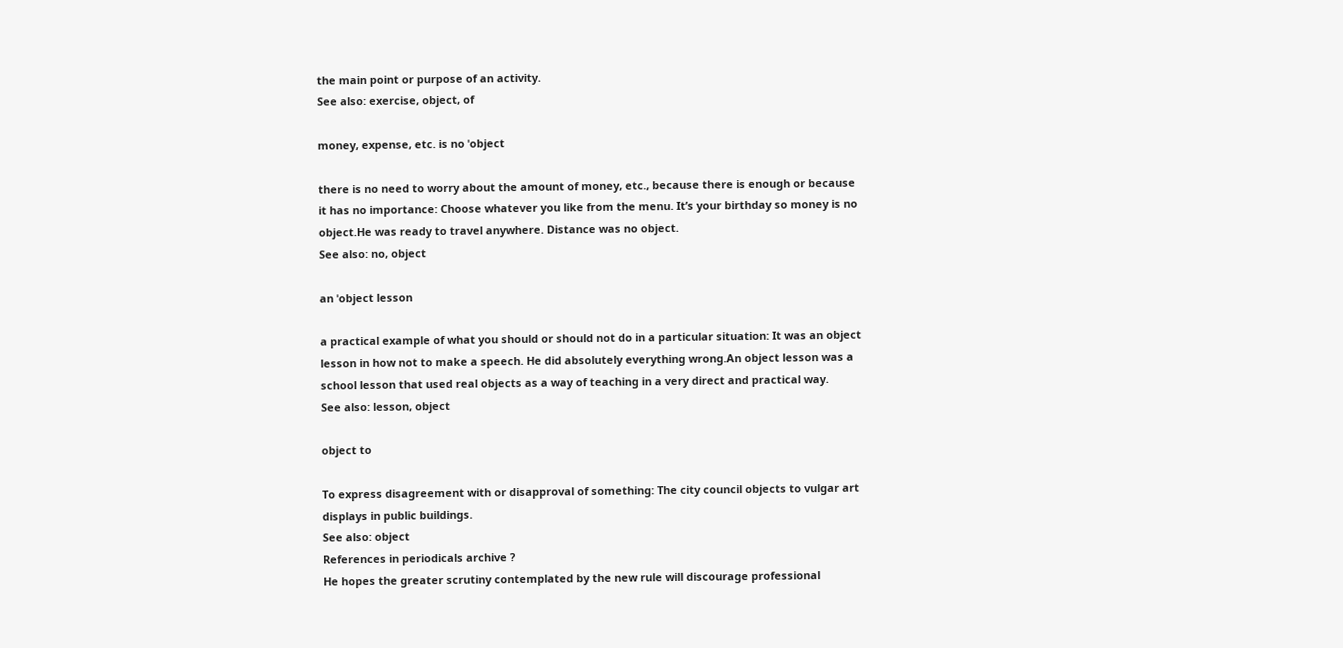the main point or purpose of an activity.
See also: exercise, object, of

money, expense, etc. is no ˈobject

there is no need to worry about the amount of money, etc., because there is enough or because it has no importance: Choose whatever you like from the menu. It’s your birthday so money is no object.He was ready to travel anywhere. Distance was no object.
See also: no, object

an ˈobject lesson

a practical example of what you should or should not do in a particular situation: It was an object lesson in how not to make a speech. He did absolutely everything wrong.An object lesson was a school lesson that used real objects as a way of teaching in a very direct and practical way.
See also: lesson, object

object to

To express disagreement with or disapproval of something: The city council objects to vulgar art displays in public buildings.
See also: object
References in periodicals archive ?
He hopes the greater scrutiny contemplated by the new rule will discourage professional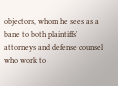objectors, whom he sees as a bane to both plaintiffs' attorneys and defense counsel who work to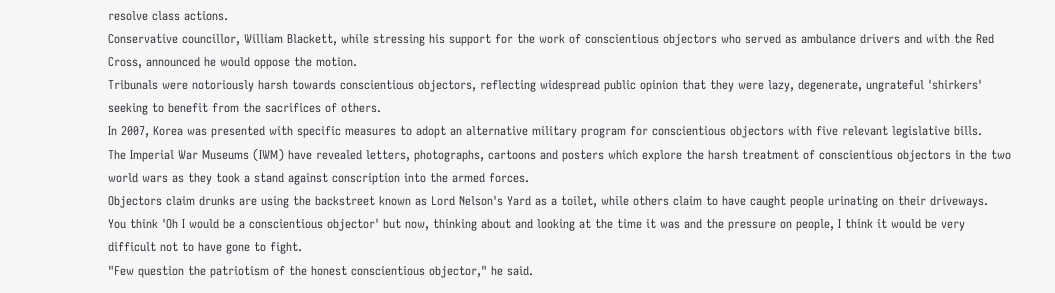resolve class actions.
Conservative councillor, William Blackett, while stressing his support for the work of conscientious objectors who served as ambulance drivers and with the Red Cross, announced he would oppose the motion.
Tribunals were notoriously harsh towards conscientious objectors, reflecting widespread public opinion that they were lazy, degenerate, ungrateful 'shirkers' seeking to benefit from the sacrifices of others.
In 2007, Korea was presented with specific measures to adopt an alternative military program for conscientious objectors with five relevant legislative bills.
The Imperial War Museums (IWM) have revealed letters, photographs, cartoons and posters which explore the harsh treatment of conscientious objectors in the two world wars as they took a stand against conscription into the armed forces.
Objectors claim drunks are using the backstreet known as Lord Nelson's Yard as a toilet, while others claim to have caught people urinating on their driveways.
You think 'Oh I would be a conscientious objector' but now, thinking about and looking at the time it was and the pressure on people, I think it would be very difficult not to have gone to fight.
"Few question the patriotism of the honest conscientious objector," he said.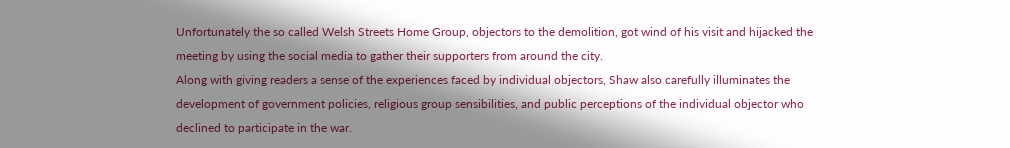Unfortunately the so called Welsh Streets Home Group, objectors to the demolition, got wind of his visit and hijacked the meeting by using the social media to gather their supporters from around the city.
Along with giving readers a sense of the experiences faced by individual objectors, Shaw also carefully illuminates the development of government policies, religious group sensibilities, and public perceptions of the individual objector who declined to participate in the war.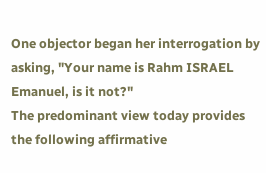One objector began her interrogation by asking, "Your name is Rahm ISRAEL Emanuel, is it not?"
The predominant view today provides the following affirmative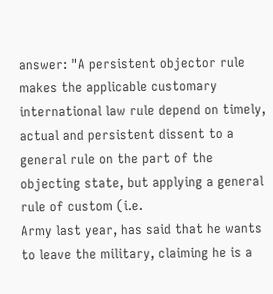answer: "A persistent objector rule makes the applicable customary international law rule depend on timely, actual and persistent dissent to a general rule on the part of the objecting state, but applying a general rule of custom (i.e.
Army last year, has said that he wants to leave the military, claiming he is a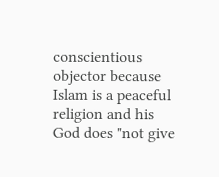conscientious objector because Islam is a peaceful religion and his God does "not give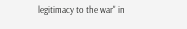legitimacy to the war" in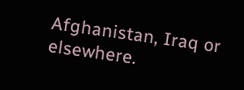Afghanistan, Iraq or elsewhere.